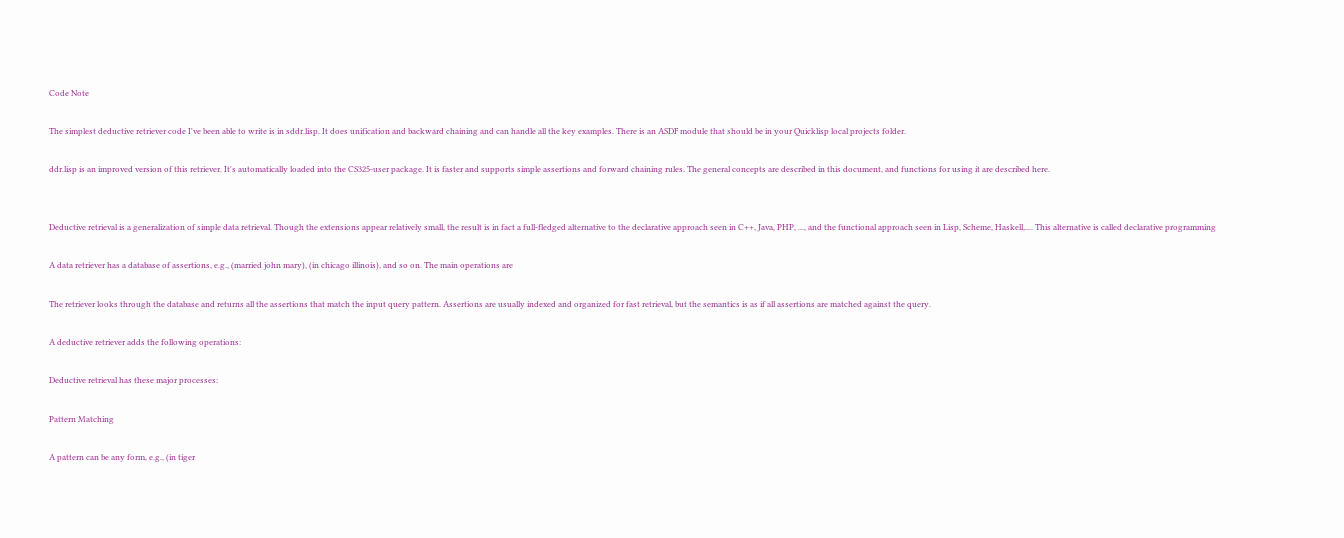Code Note

The simplest deductive retriever code I've been able to write is in sddr.lisp. It does unification and backward chaining and can handle all the key examples. There is an ASDF module that should be in your Quicklisp local projects folder.

ddr.lisp is an improved version of this retriever. It's automatically loaded into the CS325-user package. It is faster and supports simple assertions and forward chaining rules. The general concepts are described in this document, and functions for using it are described here.


Deductive retrieval is a generalization of simple data retrieval. Though the extensions appear relatively small, the result is in fact a full-fledged alternative to the declarative approach seen in C++, Java, PHP, ..., and the functional approach seen in Lisp, Scheme, Haskell,.... This alternative is called declarative programming

A data retriever has a database of assertions, e.g., (married john mary), (in chicago illinois), and so on. The main operations are

The retriever looks through the database and returns all the assertions that match the input query pattern. Assertions are usually indexed and organized for fast retrieval, but the semantics is as if all assertions are matched against the query.

A deductive retriever adds the following operations:

Deductive retrieval has these major processes:

Pattern Matching

A pattern can be any form, e.g., (in tiger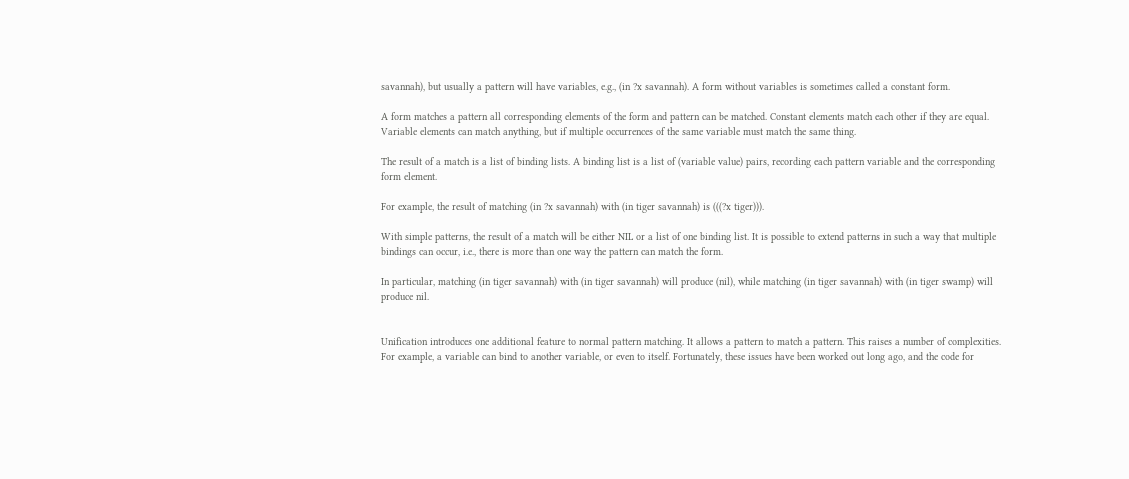savannah), but usually a pattern will have variables, e.g., (in ?x savannah). A form without variables is sometimes called a constant form.

A form matches a pattern all corresponding elements of the form and pattern can be matched. Constant elements match each other if they are equal. Variable elements can match anything, but if multiple occurrences of the same variable must match the same thing.

The result of a match is a list of binding lists. A binding list is a list of (variable value) pairs, recording each pattern variable and the corresponding form element.

For example, the result of matching (in ?x savannah) with (in tiger savannah) is (((?x tiger))).

With simple patterns, the result of a match will be either NIL or a list of one binding list. It is possible to extend patterns in such a way that multiple bindings can occur, i.e., there is more than one way the pattern can match the form.

In particular, matching (in tiger savannah) with (in tiger savannah) will produce (nil), while matching (in tiger savannah) with (in tiger swamp) will produce nil.


Unification introduces one additional feature to normal pattern matching. It allows a pattern to match a pattern. This raises a number of complexities. For example, a variable can bind to another variable, or even to itself. Fortunately, these issues have been worked out long ago, and the code for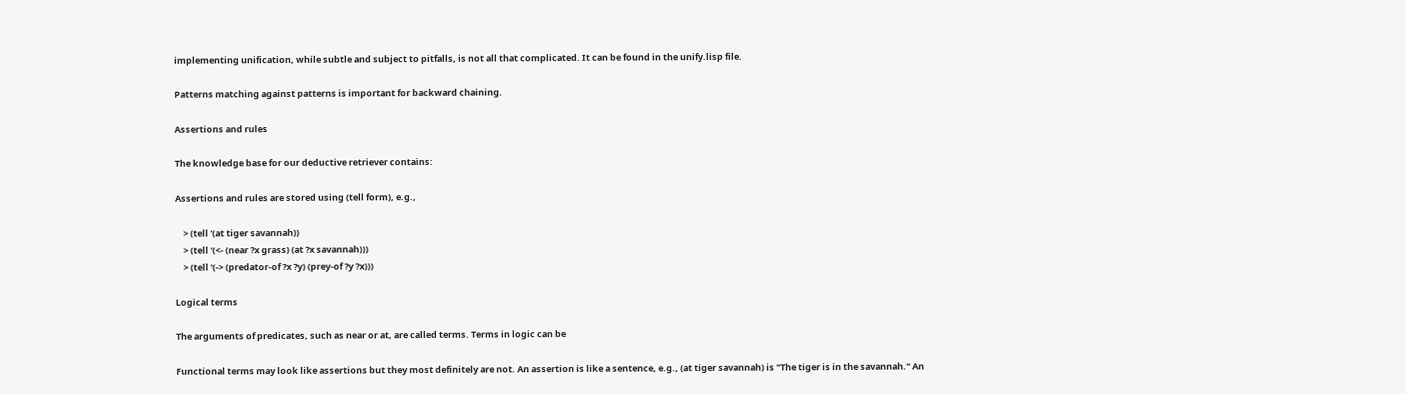implementing unification, while subtle and subject to pitfalls, is not all that complicated. It can be found in the unify.lisp file.

Patterns matching against patterns is important for backward chaining.

Assertions and rules

The knowledge base for our deductive retriever contains:

Assertions and rules are stored using (tell form), e.g.,

    > (tell '(at tiger savannah))
    > (tell '(<- (near ?x grass) (at ?x savannah)))
    > (tell '(-> (predator-of ?x ?y) (prey-of ?y ?x)))

Logical terms

The arguments of predicates, such as near or at, are called terms. Terms in logic can be

Functional terms may look like assertions but they most definitely are not. An assertion is like a sentence, e.g., (at tiger savannah) is "The tiger is in the savannah." An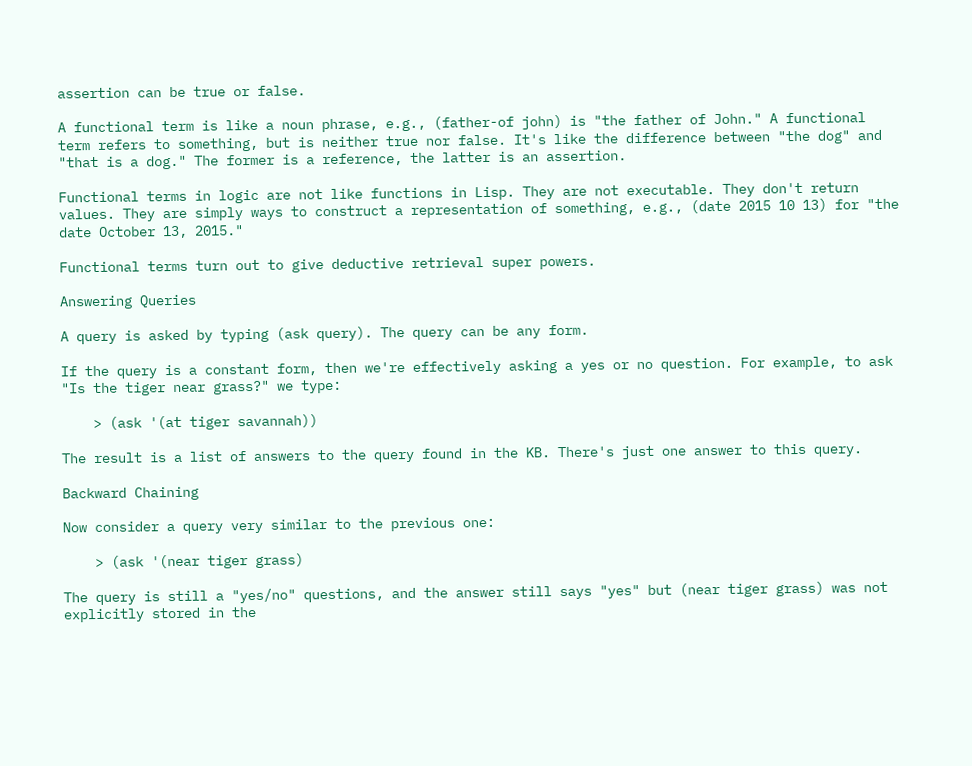assertion can be true or false.

A functional term is like a noun phrase, e.g., (father-of john) is "the father of John." A functional term refers to something, but is neither true nor false. It's like the difference between "the dog" and "that is a dog." The former is a reference, the latter is an assertion.

Functional terms in logic are not like functions in Lisp. They are not executable. They don't return values. They are simply ways to construct a representation of something, e.g., (date 2015 10 13) for "the date October 13, 2015."

Functional terms turn out to give deductive retrieval super powers.

Answering Queries

A query is asked by typing (ask query). The query can be any form.

If the query is a constant form, then we're effectively asking a yes or no question. For example, to ask "Is the tiger near grass?" we type:

    > (ask '(at tiger savannah))

The result is a list of answers to the query found in the KB. There's just one answer to this query.

Backward Chaining

Now consider a query very similar to the previous one:

    > (ask '(near tiger grass)

The query is still a "yes/no" questions, and the answer still says "yes" but (near tiger grass) was not explicitly stored in the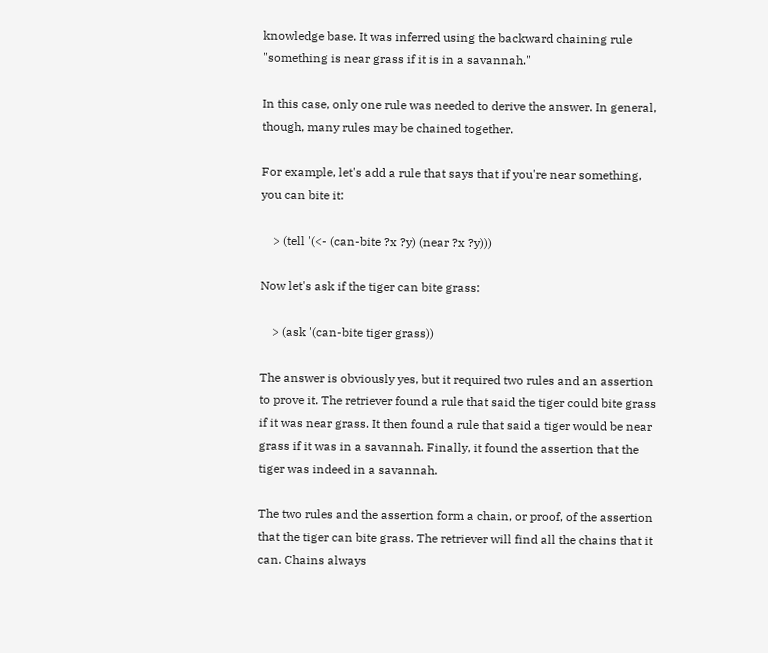knowledge base. It was inferred using the backward chaining rule "something is near grass if it is in a savannah."

In this case, only one rule was needed to derive the answer. In general, though, many rules may be chained together.

For example, let's add a rule that says that if you're near something, you can bite it:

    > (tell '(<- (can-bite ?x ?y) (near ?x ?y)))

Now let's ask if the tiger can bite grass:

    > (ask '(can-bite tiger grass))

The answer is obviously yes, but it required two rules and an assertion to prove it. The retriever found a rule that said the tiger could bite grass if it was near grass. It then found a rule that said a tiger would be near grass if it was in a savannah. Finally, it found the assertion that the tiger was indeed in a savannah.

The two rules and the assertion form a chain, or proof, of the assertion that the tiger can bite grass. The retriever will find all the chains that it can. Chains always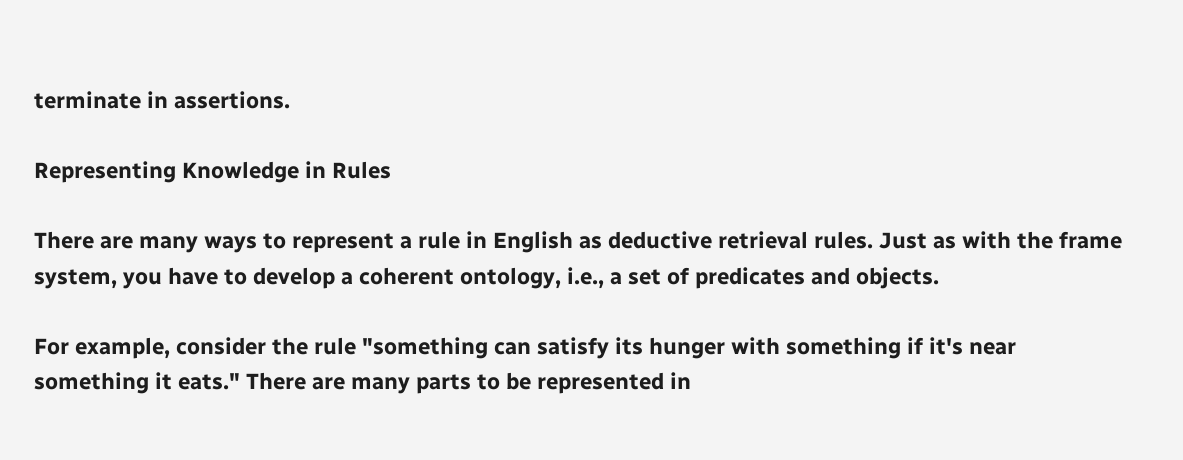terminate in assertions.

Representing Knowledge in Rules

There are many ways to represent a rule in English as deductive retrieval rules. Just as with the frame system, you have to develop a coherent ontology, i.e., a set of predicates and objects.

For example, consider the rule "something can satisfy its hunger with something if it's near something it eats." There are many parts to be represented in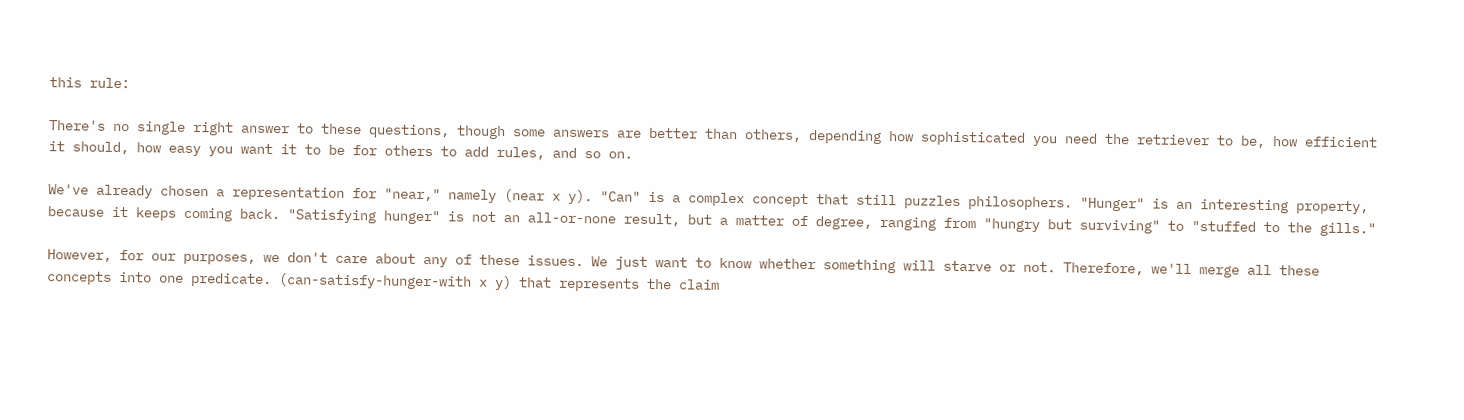this rule:

There's no single right answer to these questions, though some answers are better than others, depending how sophisticated you need the retriever to be, how efficient it should, how easy you want it to be for others to add rules, and so on.

We've already chosen a representation for "near," namely (near x y). "Can" is a complex concept that still puzzles philosophers. "Hunger" is an interesting property, because it keeps coming back. "Satisfying hunger" is not an all-or-none result, but a matter of degree, ranging from "hungry but surviving" to "stuffed to the gills."

However, for our purposes, we don't care about any of these issues. We just want to know whether something will starve or not. Therefore, we'll merge all these concepts into one predicate. (can-satisfy-hunger-with x y) that represents the claim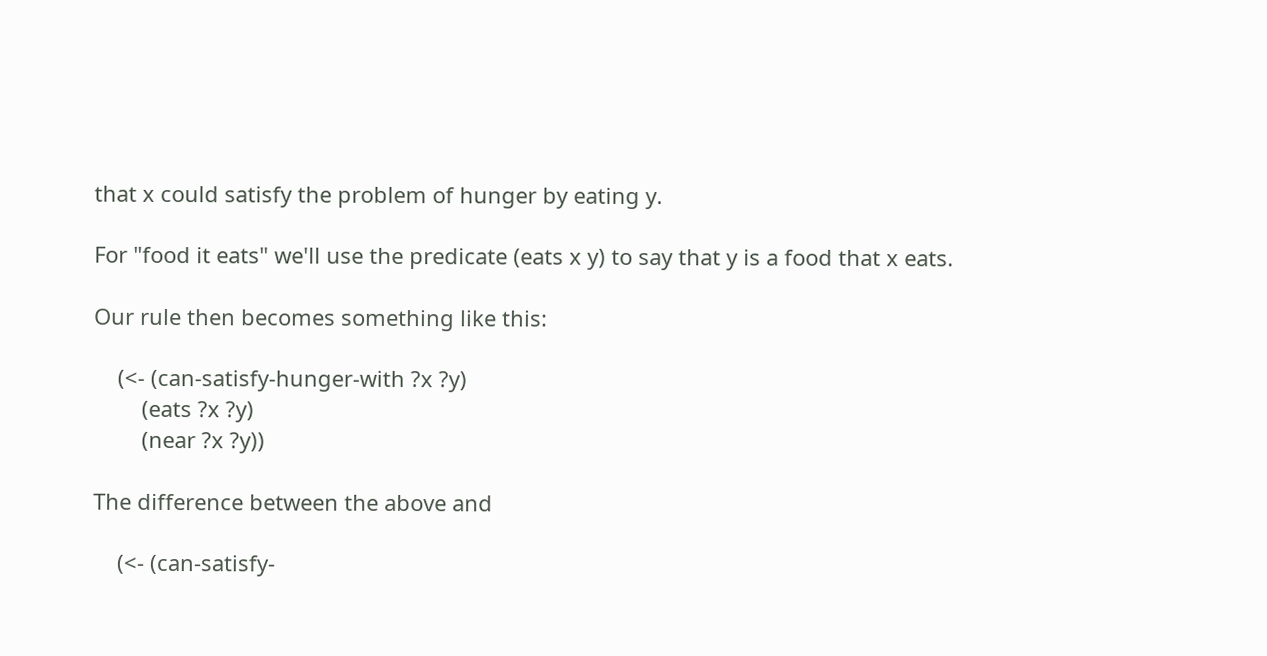that x could satisfy the problem of hunger by eating y.

For "food it eats" we'll use the predicate (eats x y) to say that y is a food that x eats.

Our rule then becomes something like this:

    (<- (can-satisfy-hunger-with ?x ?y)
        (eats ?x ?y)
        (near ?x ?y))

The difference between the above and

    (<- (can-satisfy-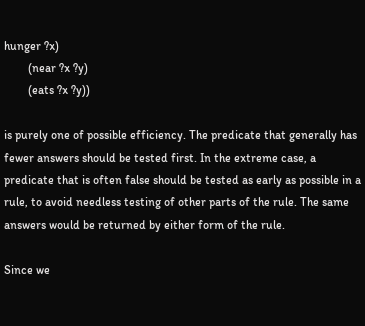hunger ?x)
        (near ?x ?y)
        (eats ?x ?y))

is purely one of possible efficiency. The predicate that generally has fewer answers should be tested first. In the extreme case, a predicate that is often false should be tested as early as possible in a rule, to avoid needless testing of other parts of the rule. The same answers would be returned by either form of the rule.

Since we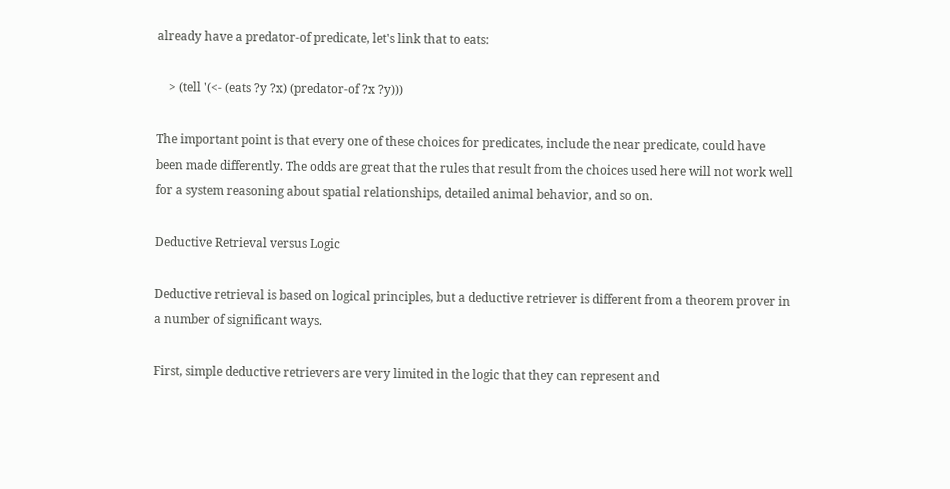already have a predator-of predicate, let's link that to eats:

    > (tell '(<- (eats ?y ?x) (predator-of ?x ?y)))

The important point is that every one of these choices for predicates, include the near predicate, could have been made differently. The odds are great that the rules that result from the choices used here will not work well for a system reasoning about spatial relationships, detailed animal behavior, and so on.

Deductive Retrieval versus Logic

Deductive retrieval is based on logical principles, but a deductive retriever is different from a theorem prover in a number of significant ways.

First, simple deductive retrievers are very limited in the logic that they can represent and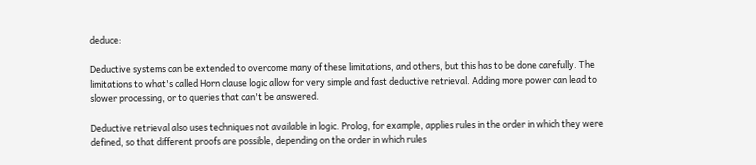deduce:

Deductive systems can be extended to overcome many of these limitations, and others, but this has to be done carefully. The limitations to what's called Horn clause logic allow for very simple and fast deductive retrieval. Adding more power can lead to slower processing, or to queries that can't be answered.

Deductive retrieval also uses techniques not available in logic. Prolog, for example, applies rules in the order in which they were defined, so that different proofs are possible, depending on the order in which rules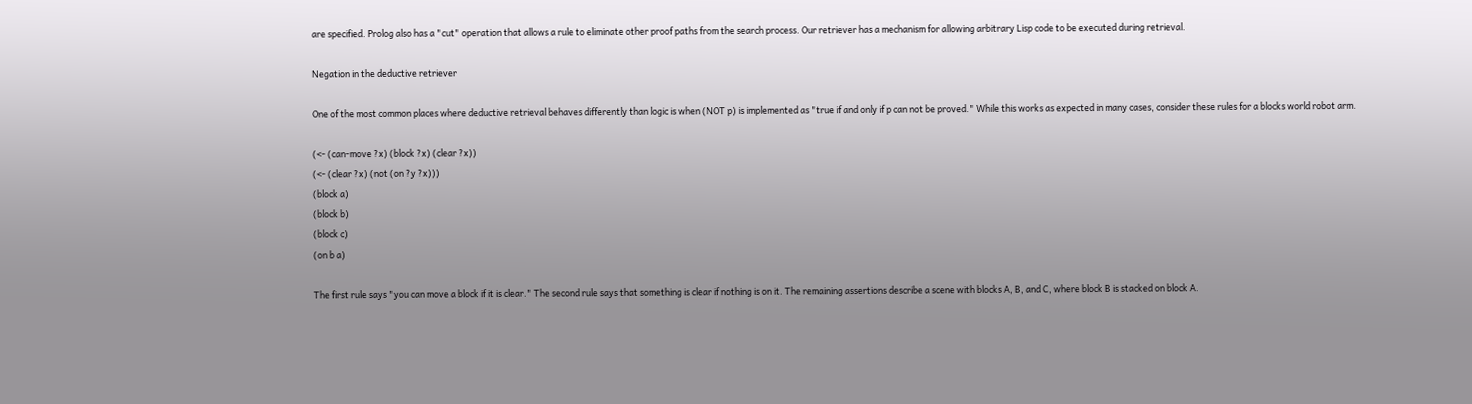are specified. Prolog also has a "cut" operation that allows a rule to eliminate other proof paths from the search process. Our retriever has a mechanism for allowing arbitrary Lisp code to be executed during retrieval.

Negation in the deductive retriever

One of the most common places where deductive retrieval behaves differently than logic is when (NOT p) is implemented as "true if and only if p can not be proved." While this works as expected in many cases, consider these rules for a blocks world robot arm.

(<- (can-move ?x) (block ?x) (clear ?x))
(<- (clear ?x) (not (on ?y ?x)))
(block a)
(block b)
(block c)
(on b a)

The first rule says "you can move a block if it is clear." The second rule says that something is clear if nothing is on it. The remaining assertions describe a scene with blocks A, B, and C, where block B is stacked on block A.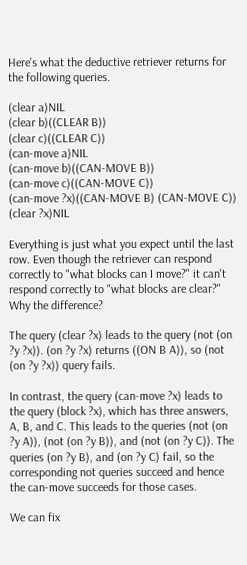Here's what the deductive retriever returns for the following queries.

(clear a)NIL
(clear b)((CLEAR B))
(clear c)((CLEAR C))
(can-move a)NIL
(can-move b)((CAN-MOVE B))
(can-move c)((CAN-MOVE C))
(can-move ?x)((CAN-MOVE B) (CAN-MOVE C))
(clear ?x)NIL

Everything is just what you expect until the last row. Even though the retriever can respond correctly to "what blocks can I move?" it can't respond correctly to "what blocks are clear?" Why the difference?

The query (clear ?x) leads to the query (not (on ?y ?x)). (on ?y ?x) returns ((ON B A)), so (not (on ?y ?x)) query fails.

In contrast, the query (can-move ?x) leads to the query (block ?x), which has three answers, A, B, and C. This leads to the queries (not (on ?y A)), (not (on ?y B)), and (not (on ?y C)). The queries (on ?y B), and (on ?y C) fail, so the corresponding not queries succeed and hence the can-move succeeds for those cases.

We can fix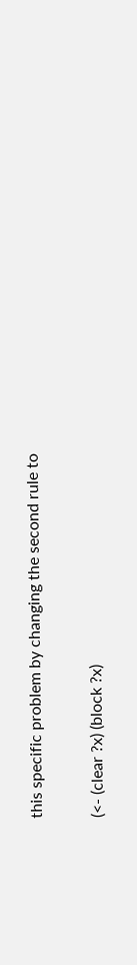this specific problem by changing the second rule to

(<- (clear ?x) (block ?x)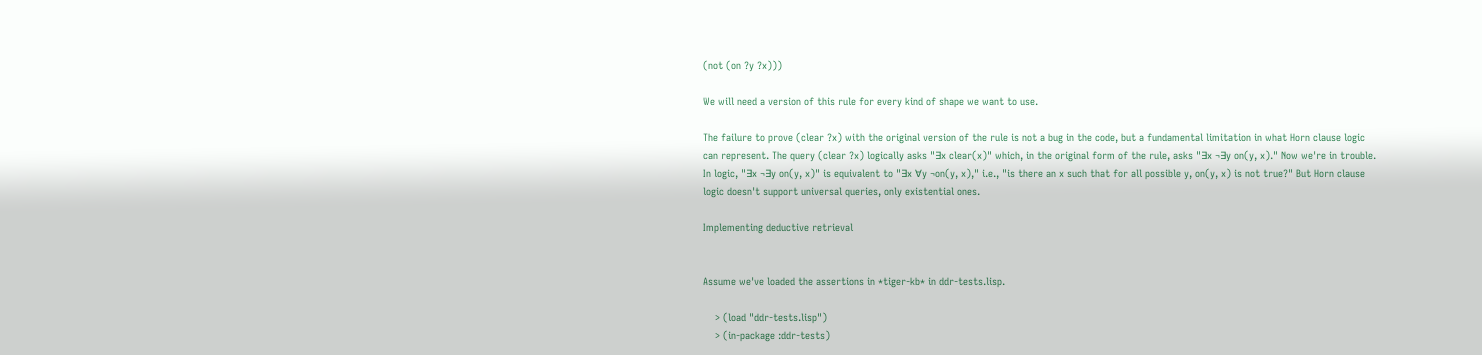(not (on ?y ?x)))

We will need a version of this rule for every kind of shape we want to use.

The failure to prove (clear ?x) with the original version of the rule is not a bug in the code, but a fundamental limitation in what Horn clause logic can represent. The query (clear ?x) logically asks "∃x clear(x)" which, in the original form of the rule, asks "∃x ¬∃y on(y, x)." Now we're in trouble. In logic, "∃x ¬∃y on(y, x)" is equivalent to "∃x ∀y ¬on(y, x)," i.e., "is there an x such that for all possible y, on(y, x) is not true?" But Horn clause logic doesn't support universal queries, only existential ones.

Implementing deductive retrieval


Assume we've loaded the assertions in *tiger-kb* in ddr-tests.lisp.

    > (load "ddr-tests.lisp")
    > (in-package :ddr-tests)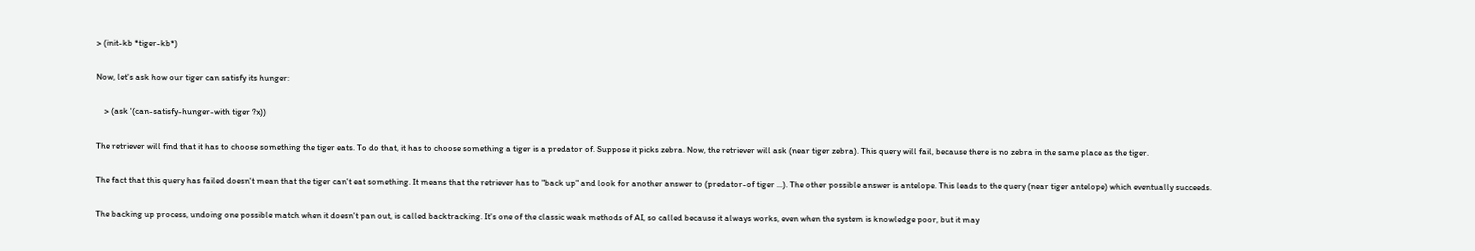> (init-kb *tiger-kb*)

Now, let's ask how our tiger can satisfy its hunger:

    > (ask '(can-satisfy-hunger-with tiger ?x))

The retriever will find that it has to choose something the tiger eats. To do that, it has to choose something a tiger is a predator of. Suppose it picks zebra. Now, the retriever will ask (near tiger zebra). This query will fail, because there is no zebra in the same place as the tiger.

The fact that this query has failed doesn't mean that the tiger can't eat something. It means that the retriever has to "back up" and look for another answer to (predator-of tiger ...). The other possible answer is antelope. This leads to the query (near tiger antelope) which eventually succeeds.

The backing up process, undoing one possible match when it doesn't pan out, is called backtracking. It's one of the classic weak methods of AI, so called because it always works, even when the system is knowledge poor, but it may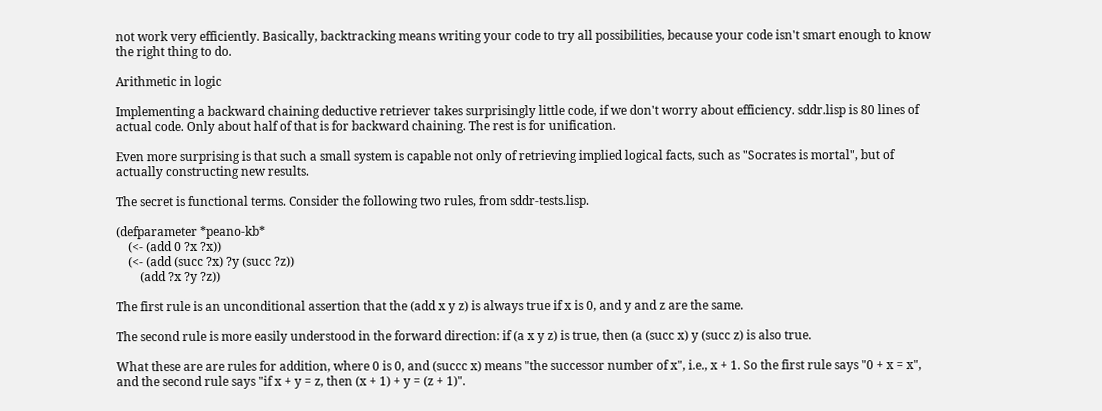not work very efficiently. Basically, backtracking means writing your code to try all possibilities, because your code isn't smart enough to know the right thing to do.

Arithmetic in logic

Implementing a backward chaining deductive retriever takes surprisingly little code, if we don't worry about efficiency. sddr.lisp is 80 lines of actual code. Only about half of that is for backward chaining. The rest is for unification.

Even more surprising is that such a small system is capable not only of retrieving implied logical facts, such as "Socrates is mortal", but of actually constructing new results.

The secret is functional terms. Consider the following two rules, from sddr-tests.lisp.

(defparameter *peano-kb*
    (<- (add 0 ?x ?x))
    (<- (add (succ ?x) ?y (succ ?z))
        (add ?x ?y ?z))

The first rule is an unconditional assertion that the (add x y z) is always true if x is 0, and y and z are the same.

The second rule is more easily understood in the forward direction: if (a x y z) is true, then (a (succ x) y (succ z) is also true.

What these are are rules for addition, where 0 is 0, and (succc x) means "the successor number of x", i.e., x + 1. So the first rule says "0 + x = x", and the second rule says "if x + y = z, then (x + 1) + y = (z + 1)".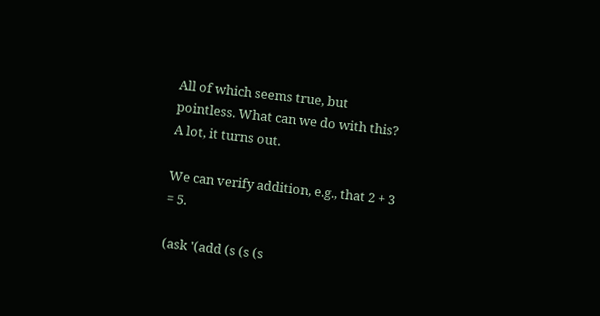All of which seems true, but pointless. What can we do with this? A lot, it turns out.

We can verify addition, e.g., that 2 + 3 = 5.

(ask '(add (s (s (s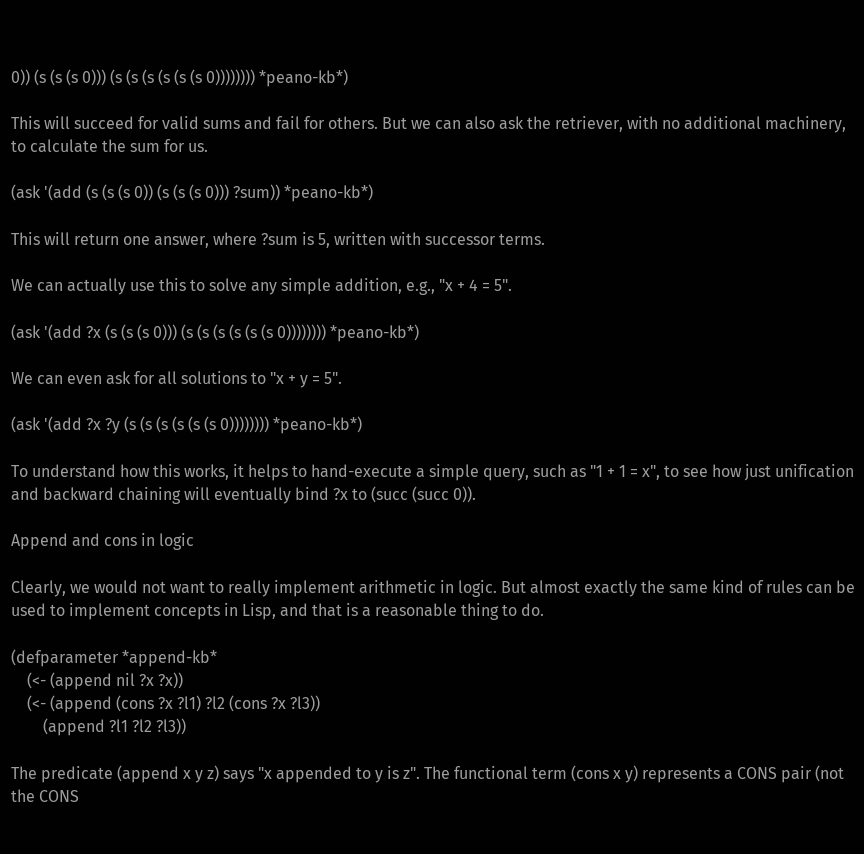0)) (s (s (s 0))) (s (s (s (s (s (s 0)))))))) *peano-kb*)

This will succeed for valid sums and fail for others. But we can also ask the retriever, with no additional machinery, to calculate the sum for us.

(ask '(add (s (s (s 0)) (s (s (s 0))) ?sum)) *peano-kb*)

This will return one answer, where ?sum is 5, written with successor terms.

We can actually use this to solve any simple addition, e.g., "x + 4 = 5".

(ask '(add ?x (s (s (s 0))) (s (s (s (s (s (s 0)))))))) *peano-kb*)

We can even ask for all solutions to "x + y = 5".

(ask '(add ?x ?y (s (s (s (s (s (s 0)))))))) *peano-kb*)

To understand how this works, it helps to hand-execute a simple query, such as "1 + 1 = x", to see how just unification and backward chaining will eventually bind ?x to (succ (succ 0)).

Append and cons in logic

Clearly, we would not want to really implement arithmetic in logic. But almost exactly the same kind of rules can be used to implement concepts in Lisp, and that is a reasonable thing to do.

(defparameter *append-kb*
    (<- (append nil ?x ?x))
    (<- (append (cons ?x ?l1) ?l2 (cons ?x ?l3))
        (append ?l1 ?l2 ?l3))

The predicate (append x y z) says "x appended to y is z". The functional term (cons x y) represents a CONS pair (not the CONS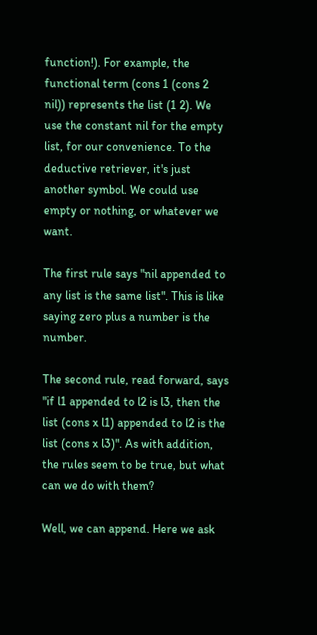function!). For example, the functional term (cons 1 (cons 2 nil)) represents the list (1 2). We use the constant nil for the empty list, for our convenience. To the deductive retriever, it's just another symbol. We could use empty or nothing, or whatever we want.

The first rule says "nil appended to any list is the same list". This is like saying zero plus a number is the number.

The second rule, read forward, says "if l1 appended to l2 is l3, then the list (cons x l1) appended to l2 is the list (cons x l3)". As with addition, the rules seem to be true, but what can we do with them?

Well, we can append. Here we ask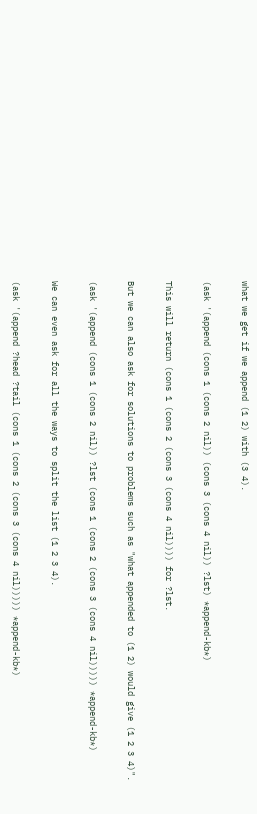what we get if we append (1 2) with (3 4).

(ask '(append (cons 1 (cons 2 nil)) (cons 3 (cons 4 nil)) ?lst) *append-kb*)

This will return (cons 1 (cons 2 (cons 3 (cons 4 nil)))) for ?lst.

But we can also ask for solutions to problems such as "what appended to (1 2) would give (1 2 3 4)".

(ask '(append (cons 1 (cons 2 nil)) ?lst (cons 1 (cons 2 (cons 3 (cons 4 nil))))) *append-kb*)

We can even ask for all the ways to split the list (1 2 3 4).

(ask '(append ?head ?tail (cons 1 (cons 2 (cons 3 (cons 4 nil))))) *append-kb*)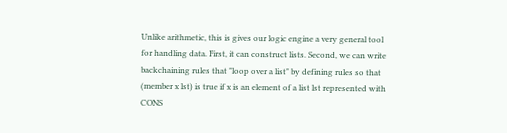Unlike arithmetic, this is gives our logic engine a very general tool for handling data. First, it can construct lists. Second, we can write backchaining rules that "loop over a list" by defining rules so that (member x lst) is true if x is an element of a list lst represented with CONS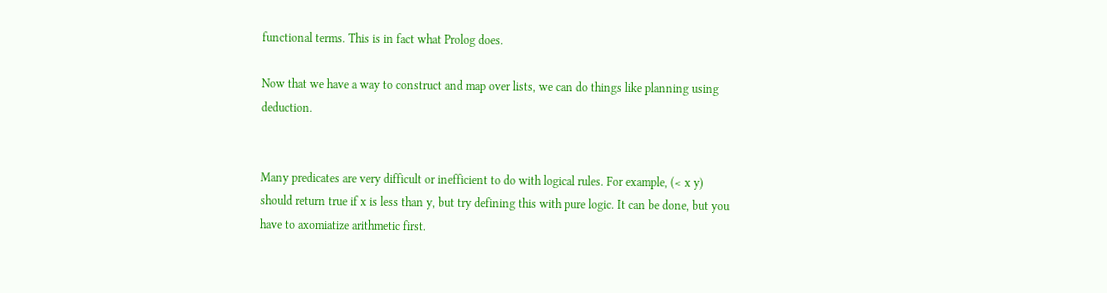functional terms. This is in fact what Prolog does.

Now that we have a way to construct and map over lists, we can do things like planning using deduction.


Many predicates are very difficult or inefficient to do with logical rules. For example, (< x y) should return true if x is less than y, but try defining this with pure logic. It can be done, but you have to axomiatize arithmetic first.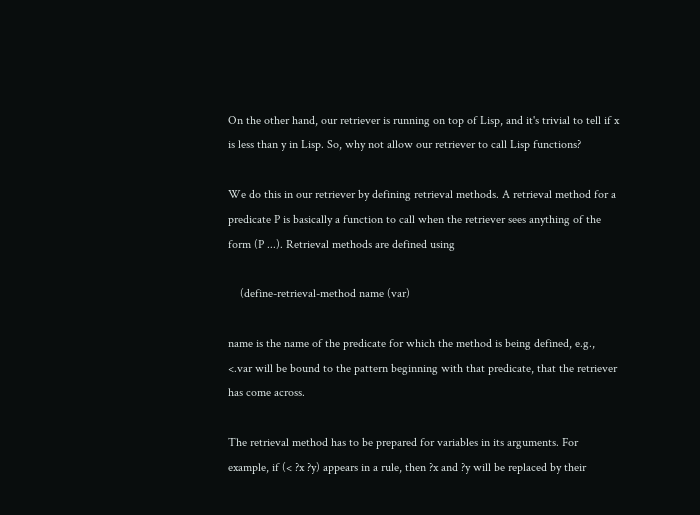On the other hand, our retriever is running on top of Lisp, and it's trivial to tell if x is less than y in Lisp. So, why not allow our retriever to call Lisp functions?

We do this in our retriever by defining retrieval methods. A retrieval method for a predicate P is basically a function to call when the retriever sees anything of the form (P ...). Retrieval methods are defined using

    (define-retrieval-method name (var)

name is the name of the predicate for which the method is being defined, e.g., <.var will be bound to the pattern beginning with that predicate, that the retriever has come across.

The retrieval method has to be prepared for variables in its arguments. For example, if (< ?x ?y) appears in a rule, then ?x and ?y will be replaced by their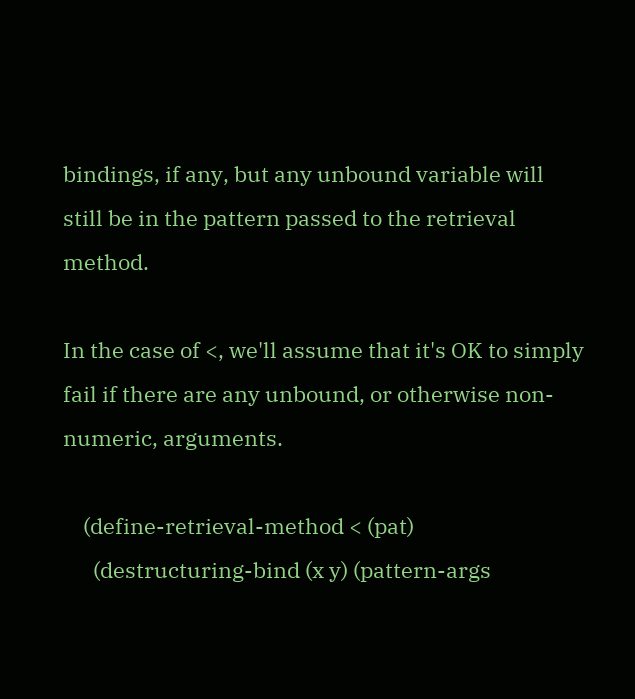bindings, if any, but any unbound variable will still be in the pattern passed to the retrieval method.

In the case of <, we'll assume that it's OK to simply fail if there are any unbound, or otherwise non-numeric, arguments.

    (define-retrieval-method < (pat)
      (destructuring-bind (x y) (pattern-args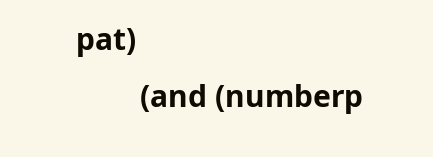pat)
        (and (numberp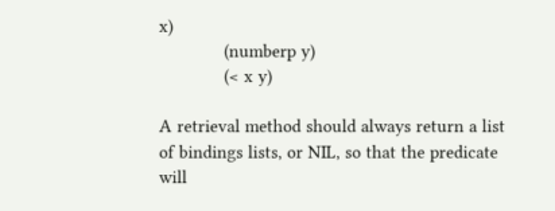x)
             (numberp y)
             (< x y)

A retrieval method should always return a list of bindings lists, or NIL, so that the predicate will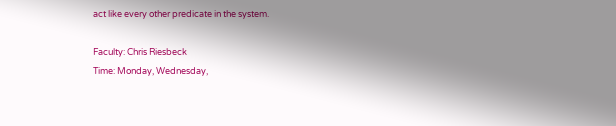act like every other predicate in the system.

Faculty: Chris Riesbeck
Time: Monday, Wednesday,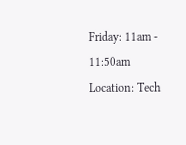Friday: 11am - 11:50am
Location: Tech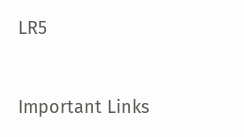LR5


Important Links